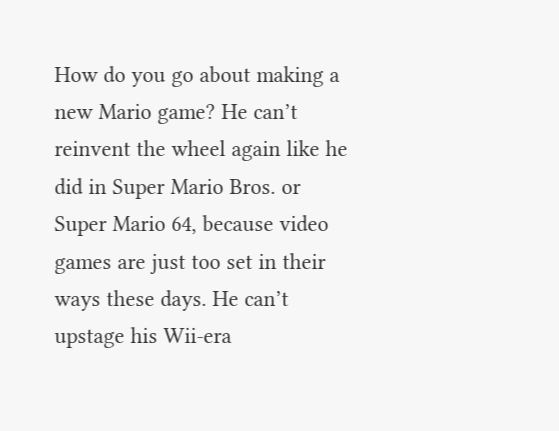How do you go about making a new Mario game? He can’t reinvent the wheel again like he did in Super Mario Bros. or Super Mario 64, because video games are just too set in their ways these days. He can’t upstage his Wii-era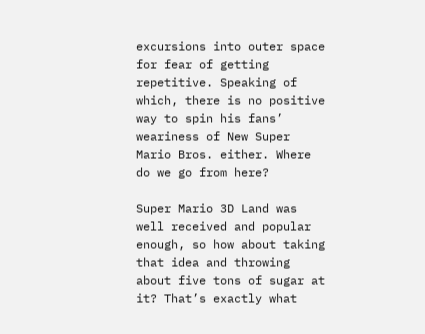excursions into outer space for fear of getting repetitive. Speaking of which, there is no positive way to spin his fans’ weariness of New Super Mario Bros. either. Where do we go from here?

Super Mario 3D Land was well received and popular enough, so how about taking that idea and throwing about five tons of sugar at it? That’s exactly what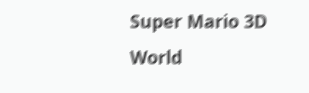Super Mario 3D World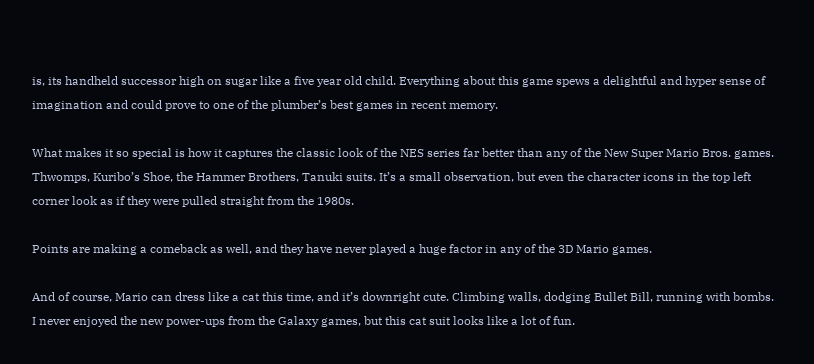is, its handheld successor high on sugar like a five year old child. Everything about this game spews a delightful and hyper sense of imagination and could prove to one of the plumber’s best games in recent memory.

What makes it so special is how it captures the classic look of the NES series far better than any of the New Super Mario Bros. games. Thwomps, Kuribo’s Shoe, the Hammer Brothers, Tanuki suits. It’s a small observation, but even the character icons in the top left corner look as if they were pulled straight from the 1980s.

Points are making a comeback as well, and they have never played a huge factor in any of the 3D Mario games.

And of course, Mario can dress like a cat this time, and it’s downright cute. Climbing walls, dodging Bullet Bill, running with bombs. I never enjoyed the new power-ups from the Galaxy games, but this cat suit looks like a lot of fun.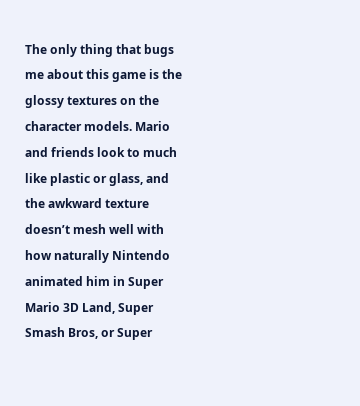The only thing that bugs me about this game is the glossy textures on the character models. Mario and friends look to much like plastic or glass, and the awkward texture doesn’t mesh well with how naturally Nintendo animated him in Super Mario 3D Land, Super Smash Bros, or Super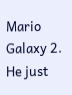Mario Galaxy 2. He just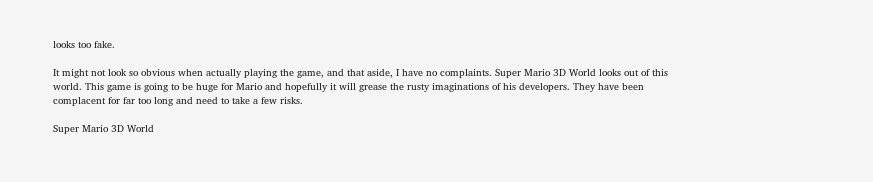looks too fake.

It might not look so obvious when actually playing the game, and that aside, I have no complaints. Super Mario 3D World looks out of this world. This game is going to be huge for Mario and hopefully it will grease the rusty imaginations of his developers. They have been complacent for far too long and need to take a few risks.

Super Mario 3D World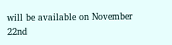will be available on November 22nd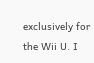exclusively for the Wii U. I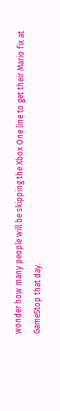wonder how many people will be skipping the Xbox One line to get their Mario fix at GameStop that day.